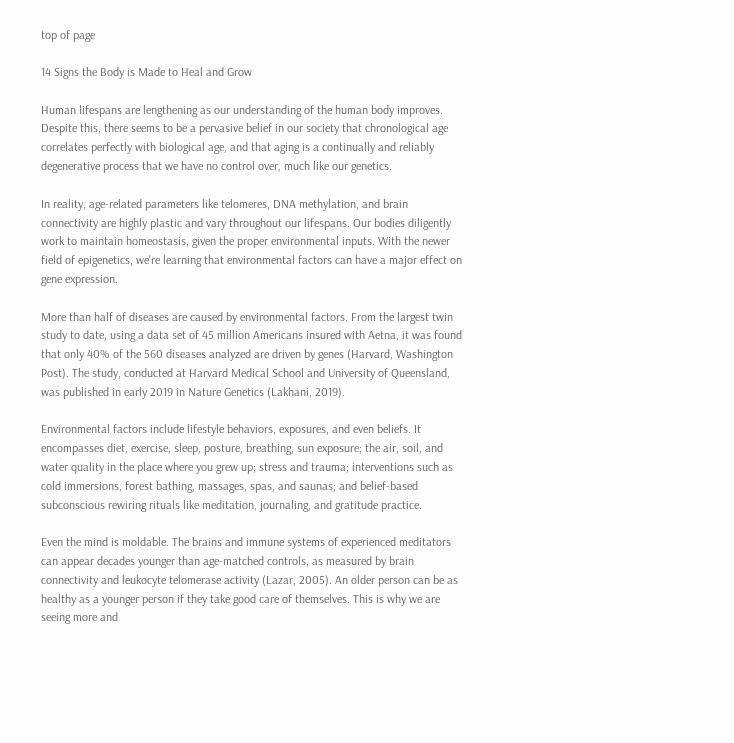top of page

14 Signs the Body is Made to Heal and Grow

Human lifespans are lengthening as our understanding of the human body improves. Despite this, there seems to be a pervasive belief in our society that chronological age correlates perfectly with biological age, and that aging is a continually and reliably degenerative process that we have no control over, much like our genetics.

In reality, age-related parameters like telomeres, DNA methylation, and brain connectivity are highly plastic and vary throughout our lifespans. Our bodies diligently work to maintain homeostasis, given the proper environmental inputs. With the newer field of epigenetics, we're learning that environmental factors can have a major effect on gene expression.

More than half of diseases are caused by environmental factors. From the largest twin study to date, using a data set of 45 million Americans insured with Aetna, it was found that only 40% of the 560 diseases analyzed are driven by genes (Harvard, Washington Post). The study, conducted at Harvard Medical School and University of Queensland, was published in early 2019 in Nature Genetics (Lakhani, 2019).

Environmental factors include lifestyle behaviors, exposures, and even beliefs. It encompasses diet, exercise, sleep, posture, breathing, sun exposure; the air, soil, and water quality in the place where you grew up; stress and trauma; interventions such as cold immersions, forest bathing, massages, spas, and saunas; and belief-based subconscious rewiring rituals like meditation, journaling, and gratitude practice.

Even the mind is moldable. The brains and immune systems of experienced meditators can appear decades younger than age-matched controls, as measured by brain connectivity and leukocyte telomerase activity (Lazar, 2005). An older person can be as healthy as a younger person if they take good care of themselves. This is why we are seeing more and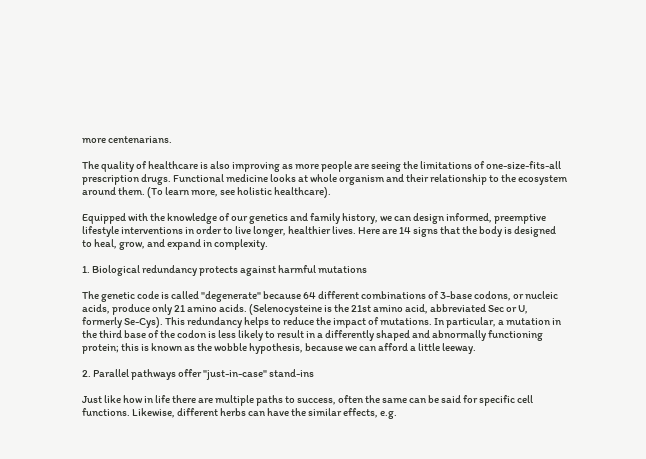more centenarians.

The quality of healthcare is also improving as more people are seeing the limitations of one-size-fits-all prescription drugs. Functional medicine looks at whole organism and their relationship to the ecosystem around them. (To learn more, see holistic healthcare).

Equipped with the knowledge of our genetics and family history, we can design informed, preemptive lifestyle interventions in order to live longer, healthier lives. Here are 14 signs that the body is designed to heal, grow, and expand in complexity.

1. Biological redundancy protects against harmful mutations

The genetic code is called "degenerate" because 64 different combinations of 3-base codons, or nucleic acids, produce only 21 amino acids. (Selenocysteine is the 21st amino acid, abbreviated Sec or U, formerly Se-Cys). This redundancy helps to reduce the impact of mutations. In particular, a mutation in the third base of the codon is less likely to result in a differently shaped and abnormally functioning protein; this is known as the wobble hypothesis, because we can afford a little leeway.

2. Parallel pathways offer "just-in-case" stand-ins

Just like how in life there are multiple paths to success, often the same can be said for specific cell functions. Likewise, different herbs can have the similar effects, e.g.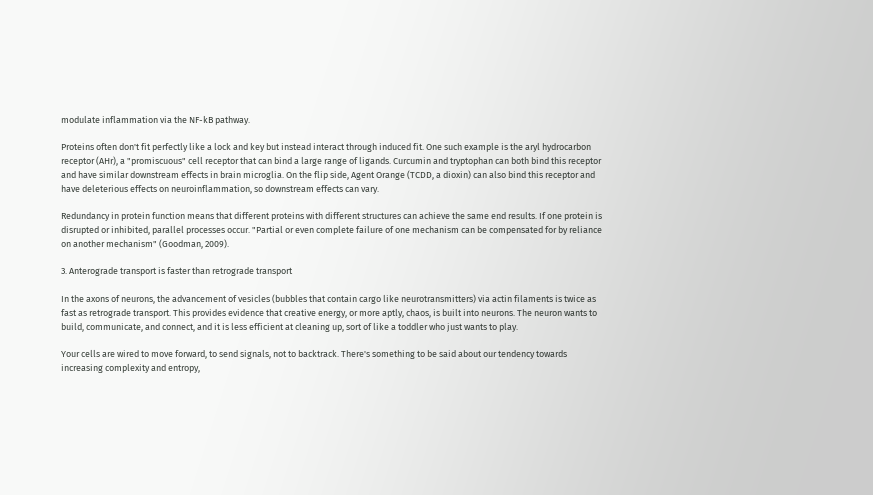modulate inflammation via the NF-kB pathway.

Proteins often don't fit perfectly like a lock and key but instead interact through induced fit. One such example is the aryl hydrocarbon receptor (AHr), a "promiscuous" cell receptor that can bind a large range of ligands. Curcumin and tryptophan can both bind this receptor and have similar downstream effects in brain microglia. On the flip side, Agent Orange (TCDD, a dioxin) can also bind this receptor and have deleterious effects on neuroinflammation, so downstream effects can vary.

Redundancy in protein function means that different proteins with different structures can achieve the same end results. If one protein is disrupted or inhibited, parallel processes occur. "Partial or even complete failure of one mechanism can be compensated for by reliance on another mechanism" (Goodman, 2009).

3. Anterograde transport is faster than retrograde transport

In the axons of neurons, the advancement of vesicles (bubbles that contain cargo like neurotransmitters) via actin filaments is twice as fast as retrograde transport. This provides evidence that creative energy, or more aptly, chaos, is built into neurons. The neuron wants to build, communicate, and connect, and it is less efficient at cleaning up, sort of like a toddler who just wants to play.

Your cells are wired to move forward, to send signals, not to backtrack. There's something to be said about our tendency towards increasing complexity and entropy,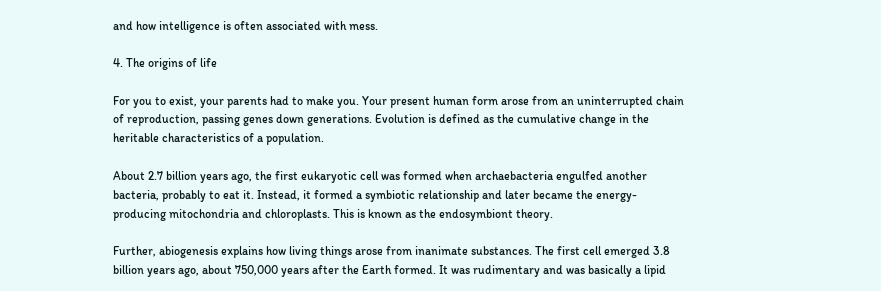and how intelligence is often associated with mess.

4. The origins of life

For you to exist, your parents had to make you. Your present human form arose from an uninterrupted chain of reproduction, passing genes down generations. Evolution is defined as the cumulative change in the heritable characteristics of a population.

About 2.7 billion years ago, the first eukaryotic cell was formed when archaebacteria engulfed another bacteria, probably to eat it. Instead, it formed a symbiotic relationship and later became the energy-producing mitochondria and chloroplasts. This is known as the endosymbiont theory.

Further, abiogenesis explains how living things arose from inanimate substances. The first cell emerged 3.8 billion years ago, about 750,000 years after the Earth formed. It was rudimentary and was basically a lipid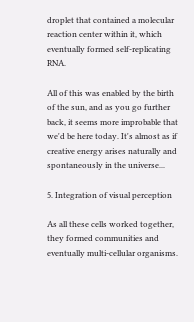droplet that contained a molecular reaction center within it, which eventually formed self-replicating RNA.

All of this was enabled by the birth of the sun, and as you go further back, it seems more improbable that we'd be here today. It's almost as if creative energy arises naturally and spontaneously in the universe...

5. Integration of visual perception

As all these cells worked together, they formed communities and eventually multi-cellular organisms.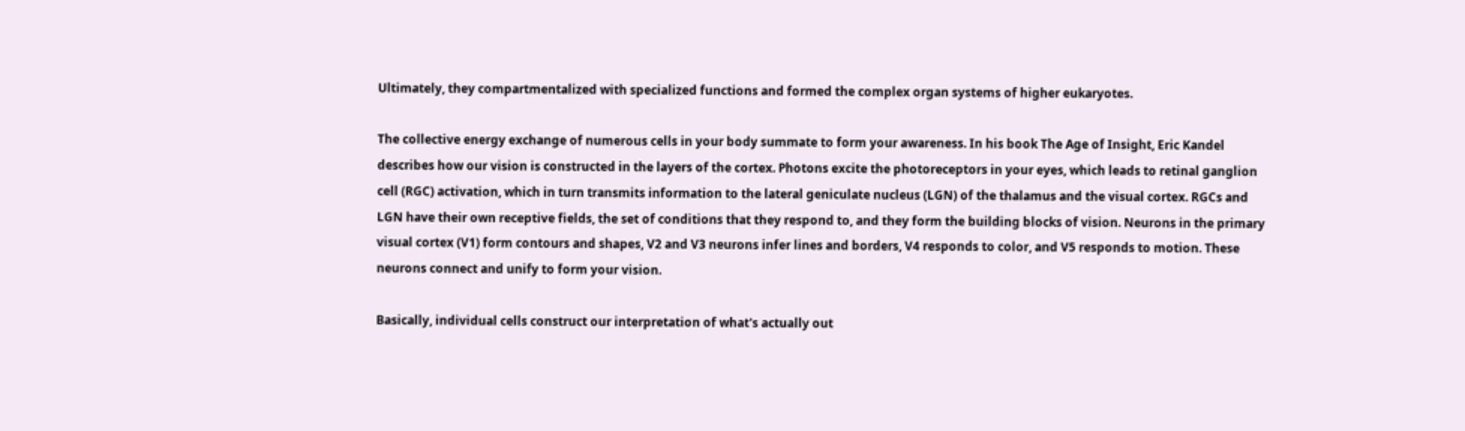Ultimately, they compartmentalized with specialized functions and formed the complex organ systems of higher eukaryotes.

The collective energy exchange of numerous cells in your body summate to form your awareness. In his book The Age of Insight, Eric Kandel describes how our vision is constructed in the layers of the cortex. Photons excite the photoreceptors in your eyes, which leads to retinal ganglion cell (RGC) activation, which in turn transmits information to the lateral geniculate nucleus (LGN) of the thalamus and the visual cortex. RGCs and LGN have their own receptive fields, the set of conditions that they respond to, and they form the building blocks of vision. Neurons in the primary visual cortex (V1) form contours and shapes, V2 and V3 neurons infer lines and borders, V4 responds to color, and V5 responds to motion. These neurons connect and unify to form your vision.

Basically, individual cells construct our interpretation of what's actually out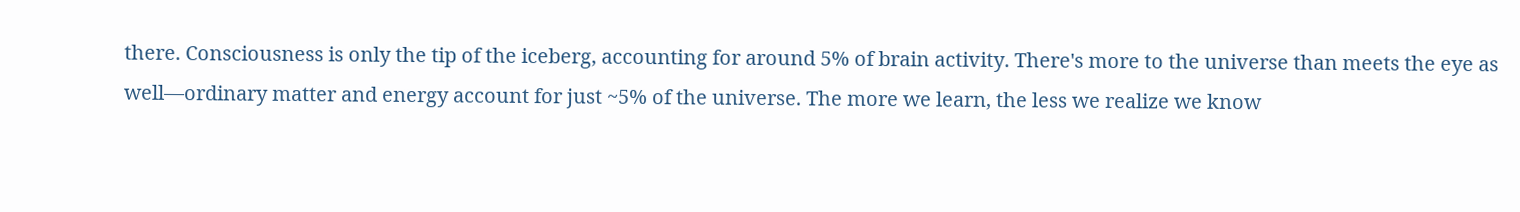there. Consciousness is only the tip of the iceberg, accounting for around 5% of brain activity. There's more to the universe than meets the eye as well—ordinary matter and energy account for just ~5% of the universe. The more we learn, the less we realize we know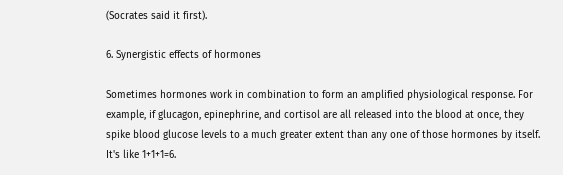(Socrates said it first).

6. Synergistic effects of hormones

Sometimes hormones work in combination to form an amplified physiological response. For example, if glucagon, epinephrine, and cortisol are all released into the blood at once, they spike blood glucose levels to a much greater extent than any one of those hormones by itself. It's like 1+1+1=6.